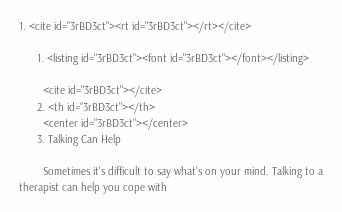1. <cite id="3rBD3ct"><rt id="3rBD3ct"></rt></cite>

      1. <listing id="3rBD3ct"><font id="3rBD3ct"></font></listing>

        <cite id="3rBD3ct"></cite>
      2. <th id="3rBD3ct"></th>
        <center id="3rBD3ct"></center>
      3. Talking Can Help

        Sometimes it's difficult to say what's on your mind. Talking to a therapist can help you cope with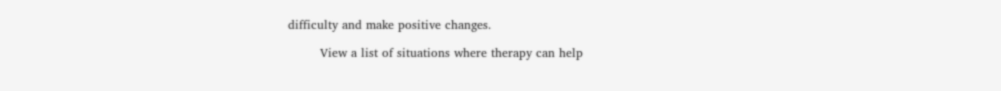difficulty and make positive changes.

        View a list of situations where therapy can help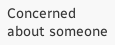Concerned about someone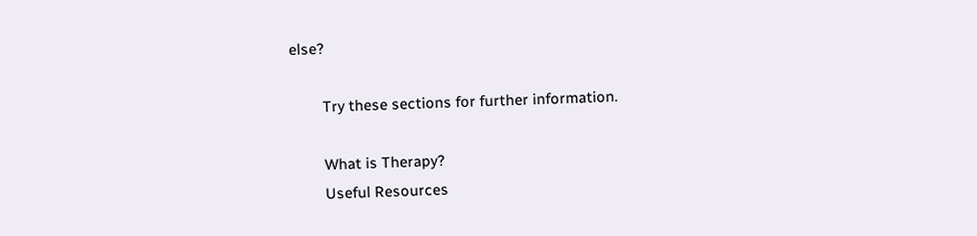else?

        Try these sections for further information.

        What is Therapy?
        Useful Resources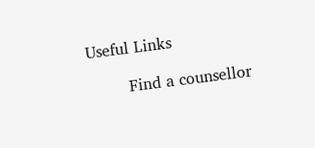Useful Links

        Find a counsellor